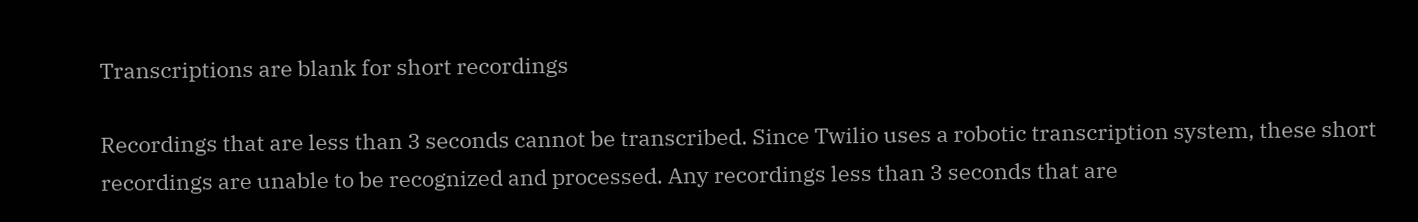Transcriptions are blank for short recordings

Recordings that are less than 3 seconds cannot be transcribed. Since Twilio uses a robotic transcription system, these short recordings are unable to be recognized and processed. Any recordings less than 3 seconds that are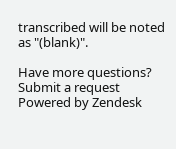transcribed will be noted as "(blank)".

Have more questions? Submit a request
Powered by Zendesk